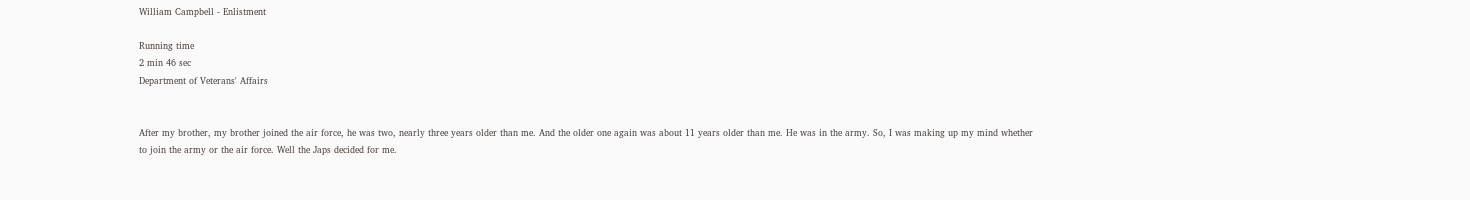William Campbell - Enlistment

Running time
2 min 46 sec
Department of Veterans' Affairs


After my brother, my brother joined the air force, he was two, nearly three years older than me. And the older one again was about 11 years older than me. He was in the army. So, I was making up my mind whether to join the army or the air force. Well the Japs decided for me.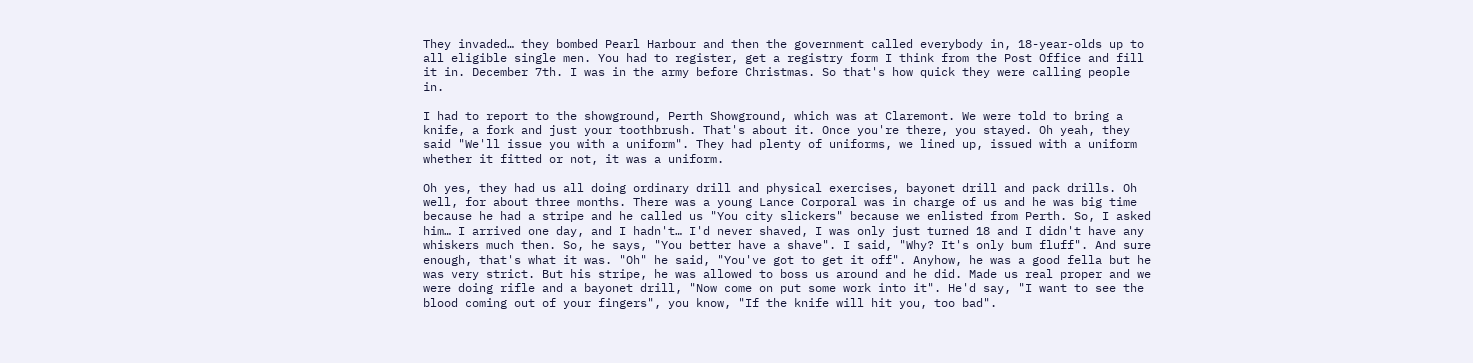They invaded… they bombed Pearl Harbour and then the government called everybody in, 18-year-olds up to all eligible single men. You had to register, get a registry form I think from the Post Office and fill it in. December 7th. I was in the army before Christmas. So that's how quick they were calling people in.

I had to report to the showground, Perth Showground, which was at Claremont. We were told to bring a knife, a fork and just your toothbrush. That's about it. Once you're there, you stayed. Oh yeah, they said "We'll issue you with a uniform". They had plenty of uniforms, we lined up, issued with a uniform whether it fitted or not, it was a uniform.

Oh yes, they had us all doing ordinary drill and physical exercises, bayonet drill and pack drills. Oh well, for about three months. There was a young Lance Corporal was in charge of us and he was big time because he had a stripe and he called us "You city slickers" because we enlisted from Perth. So, I asked him… I arrived one day, and I hadn't… I'd never shaved, I was only just turned 18 and I didn't have any whiskers much then. So, he says, "You better have a shave". I said, "Why? It's only bum fluff". And sure enough, that's what it was. "Oh" he said, "You've got to get it off". Anyhow, he was a good fella but he was very strict. But his stripe, he was allowed to boss us around and he did. Made us real proper and we were doing rifle and a bayonet drill, "Now come on put some work into it". He'd say, "I want to see the blood coming out of your fingers", you know, "If the knife will hit you, too bad".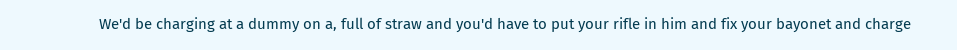We'd be charging at a dummy on a, full of straw and you'd have to put your rifle in him and fix your bayonet and charge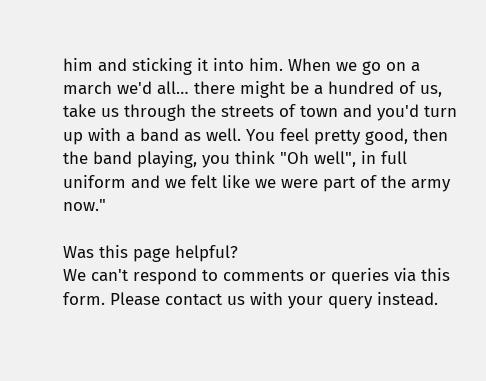him and sticking it into him. When we go on a march we'd all… there might be a hundred of us, take us through the streets of town and you'd turn up with a band as well. You feel pretty good, then the band playing, you think "Oh well", in full uniform and we felt like we were part of the army now."

Was this page helpful?
We can't respond to comments or queries via this form. Please contact us with your query instead.